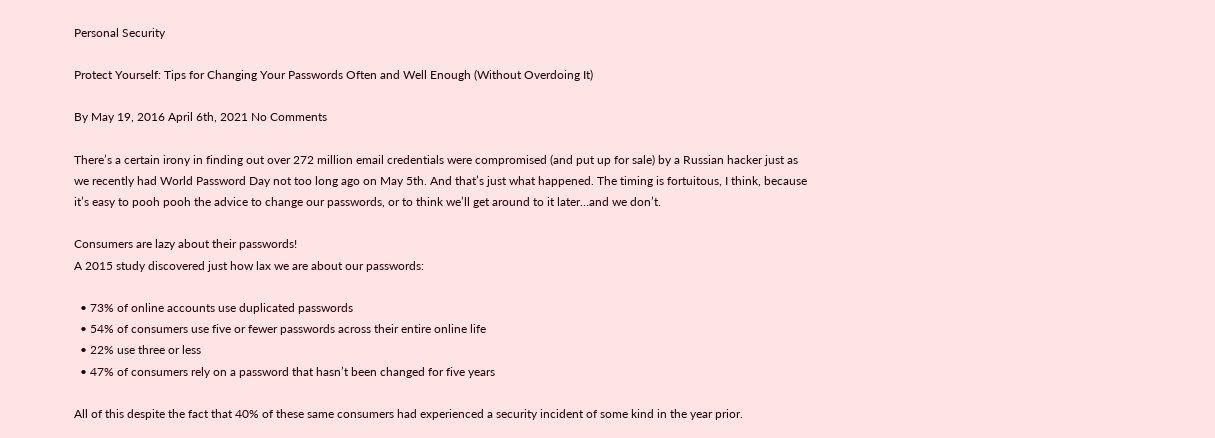Personal Security

Protect Yourself: Tips for Changing Your Passwords Often and Well Enough (Without Overdoing It)

By May 19, 2016 April 6th, 2021 No Comments

There’s a certain irony in finding out over 272 million email credentials were compromised (and put up for sale) by a Russian hacker just as we recently had World Password Day not too long ago on May 5th. And that’s just what happened. The timing is fortuitous, I think, because it’s easy to pooh pooh the advice to change our passwords, or to think we’ll get around to it later…and we don’t.

Consumers are lazy about their passwords!
A 2015 study discovered just how lax we are about our passwords:

  • 73% of online accounts use duplicated passwords
  • 54% of consumers use five or fewer passwords across their entire online life
  • 22% use three or less
  • 47% of consumers rely on a password that hasn’t been changed for five years

All of this despite the fact that 40% of these same consumers had experienced a security incident of some kind in the year prior.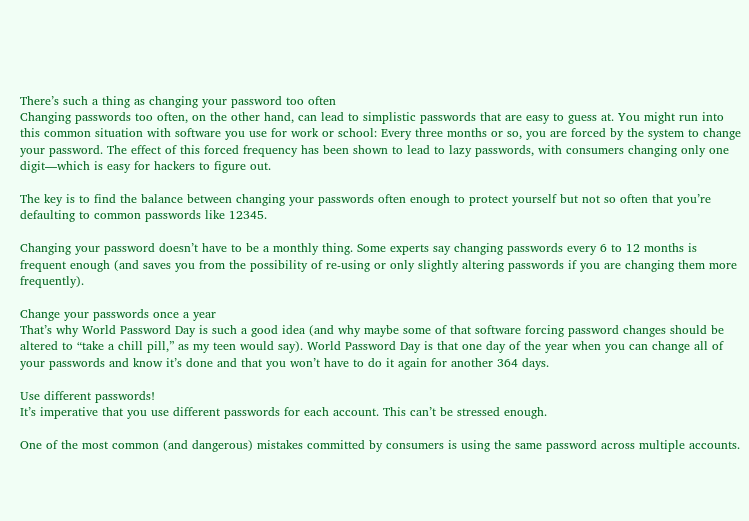There’s such a thing as changing your password too often
Changing passwords too often, on the other hand, can lead to simplistic passwords that are easy to guess at. You might run into this common situation with software you use for work or school: Every three months or so, you are forced by the system to change your password. The effect of this forced frequency has been shown to lead to lazy passwords, with consumers changing only one digit—which is easy for hackers to figure out.

The key is to find the balance between changing your passwords often enough to protect yourself but not so often that you’re defaulting to common passwords like 12345.

Changing your password doesn’t have to be a monthly thing. Some experts say changing passwords every 6 to 12 months is frequent enough (and saves you from the possibility of re-using or only slightly altering passwords if you are changing them more frequently).

Change your passwords once a year
That’s why World Password Day is such a good idea (and why maybe some of that software forcing password changes should be altered to “take a chill pill,” as my teen would say). World Password Day is that one day of the year when you can change all of your passwords and know it’s done and that you won’t have to do it again for another 364 days.

Use different passwords!
It’s imperative that you use different passwords for each account. This can’t be stressed enough.

One of the most common (and dangerous) mistakes committed by consumers is using the same password across multiple accounts.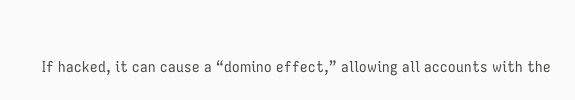If hacked, it can cause a “domino effect,” allowing all accounts with the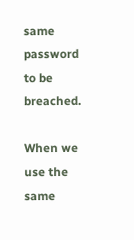same password to be breached.

When we use the same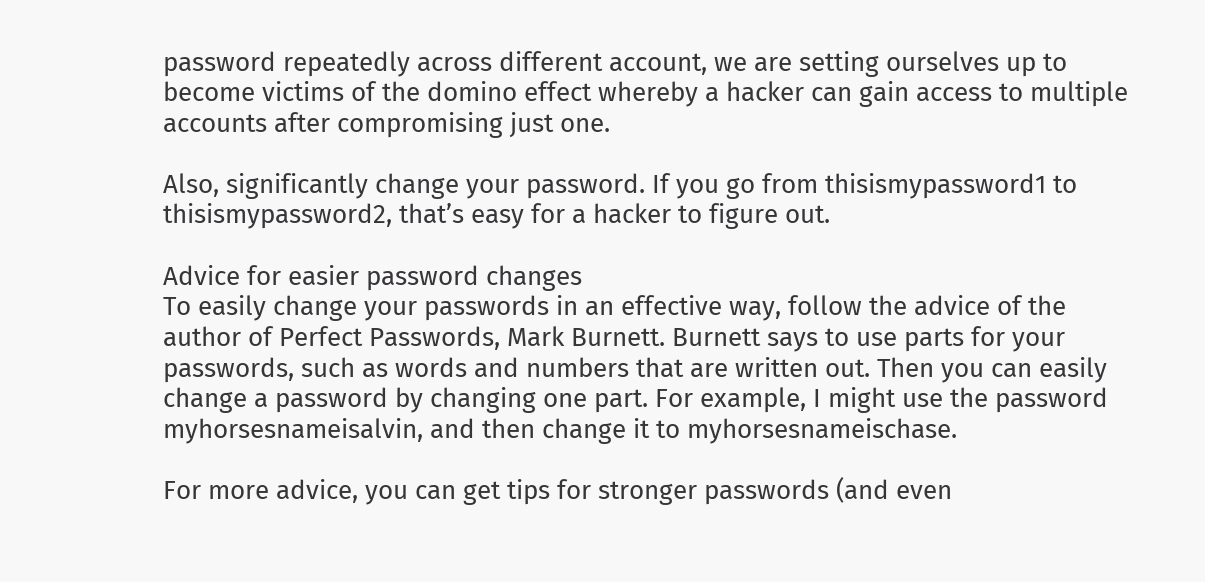password repeatedly across different account, we are setting ourselves up to become victims of the domino effect whereby a hacker can gain access to multiple accounts after compromising just one.

Also, significantly change your password. If you go from thisismypassword1 to thisismypassword2, that’s easy for a hacker to figure out.

Advice for easier password changes
To easily change your passwords in an effective way, follow the advice of the author of Perfect Passwords, Mark Burnett. Burnett says to use parts for your passwords, such as words and numbers that are written out. Then you can easily change a password by changing one part. For example, I might use the password myhorsesnameisalvin, and then change it to myhorsesnameischase.

For more advice, you can get tips for stronger passwords (and even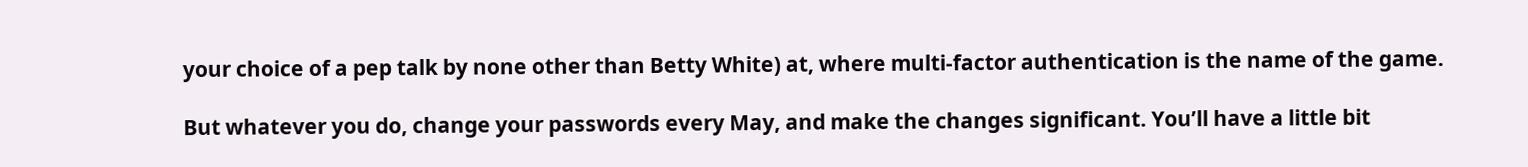your choice of a pep talk by none other than Betty White) at, where multi-factor authentication is the name of the game.

But whatever you do, change your passwords every May, and make the changes significant. You’ll have a little bit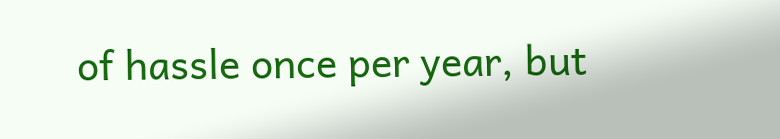of hassle once per year, but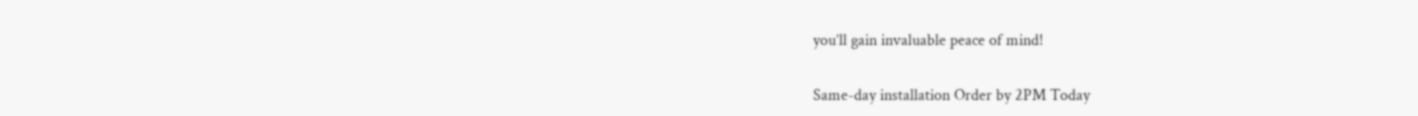you’ll gain invaluable peace of mind!

Same-day installation Order by 2PM Today